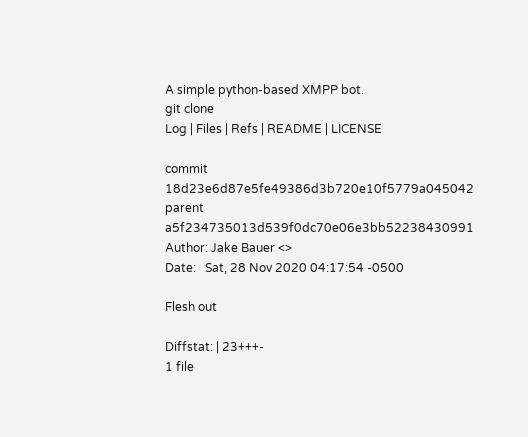A simple python-based XMPP bot.
git clone
Log | Files | Refs | README | LICENSE

commit 18d23e6d87e5fe49386d3b720e10f5779a045042
parent a5f234735013d539f0dc70e06e3bb52238430991
Author: Jake Bauer <>
Date:   Sat, 28 Nov 2020 04:17:54 -0500

Flesh out

Diffstat: | 23+++-
1 file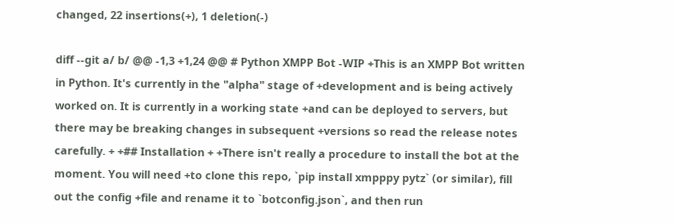changed, 22 insertions(+), 1 deletion(-)

diff --git a/ b/ @@ -1,3 +1,24 @@ # Python XMPP Bot -WIP +This is an XMPP Bot written in Python. It's currently in the "alpha" stage of +development and is being actively worked on. It is currently in a working state +and can be deployed to servers, but there may be breaking changes in subsequent +versions so read the release notes carefully. + +## Installation + +There isn't really a procedure to install the bot at the moment. You will need +to clone this repo, `pip install xmpppy pytz` (or similar), fill out the config +file and rename it to `botconfig.json`, and then run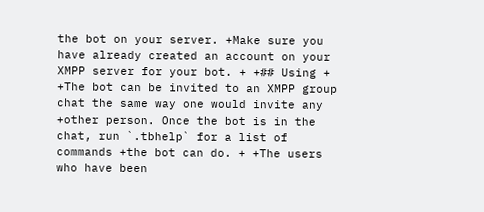the bot on your server. +Make sure you have already created an account on your XMPP server for your bot. + +## Using + +The bot can be invited to an XMPP group chat the same way one would invite any +other person. Once the bot is in the chat, run `.tbhelp` for a list of commands +the bot can do. + +The users who have been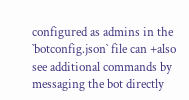configured as admins in the `botconfig.json` file can +also see additional commands by messaging the bot directly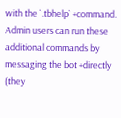with the `.tbhelp` +command. Admin users can run these additional commands by messaging the bot +directly (they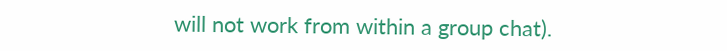will not work from within a group chat).